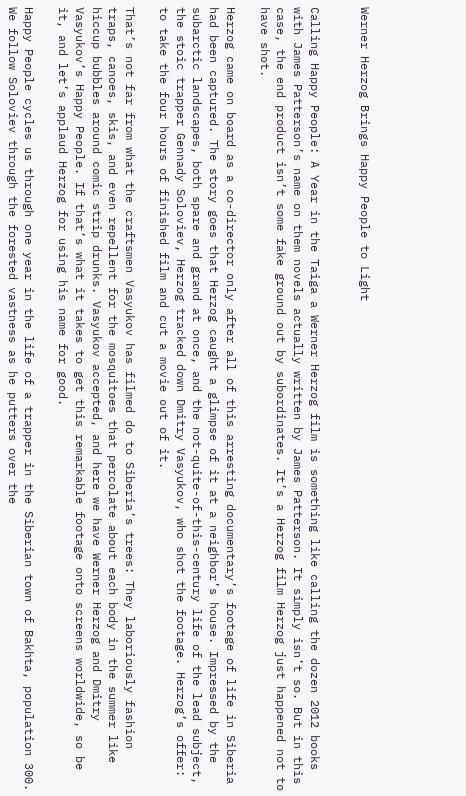Werner Herzog Brings Happy People to Light


Calling Happy People: A Year in the Taiga a Werner Herzog film is something like calling the dozen 2012 books with James Patterson’s name on them novels actually written by James Patterson. It simply isn’t so. But in this case, the end product isn’t some fake ground out by subordinates. It’s a Herzog film Herzog just happened not to have shot.

Herzog came on board as a co-director only after all of this arresting documentary’s footage of life in Siberia had been captured. The story goes that Herzog caught a glimpse of it at a neighbor’s house. Impressed by the subarctic landscapes, both spare and grand at once, and the not-quite-of-this-century life of the lead subject, the stoic trapper Gennady Soloviev, Herzog tracked down Dmitry Vasyukov, who shot the footage. Herzog’s offer: to take the four hours of finished film and cut a movie out of it.

That’s not far from what the craftsmen Vasyukov has filmed do to Siberia’s trees: They laboriously fashion traps, canoes, skis, and even repellent for the mosquitoes that percolate about each body in the summer like hiccup bubbles around comic strip drunks. Vasyukov accepted, and here we have Werner Herzog and Dmitry Vasyukov’s Happy People. If that’s what it takes to get this remarkable footage onto screens worldwide, so be it, and let’s applaud Herzog for using his name for good.

Happy People cycles us through one year in the life of a trapper in the Siberian town of Bakhta, population 300. We follow Soloviev through the forested vastness as he putters over the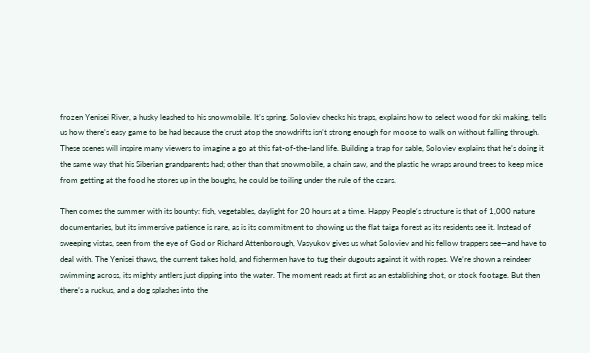frozen Yenisei River, a husky leashed to his snowmobile. It’s spring. Soloviev checks his traps, explains how to select wood for ski making, tells us how there’s easy game to be had because the crust atop the snowdrifts isn’t strong enough for moose to walk on without falling through. These scenes will inspire many viewers to imagine a go at this fat-of-the-land life. Building a trap for sable, Soloviev explains that he’s doing it the same way that his Siberian grandparents had; other than that snowmobile, a chain saw, and the plastic he wraps around trees to keep mice from getting at the food he stores up in the boughs, he could be toiling under the rule of the czars.

Then comes the summer with its bounty: fish, vegetables, daylight for 20 hours at a time. Happy People‘s structure is that of 1,000 nature documentaries, but its immersive patience is rare, as is its commitment to showing us the flat taiga forest as its residents see it. Instead of sweeping vistas, seen from the eye of God or Richard Attenborough, Vasyukov gives us what Soloviev and his fellow trappers see—and have to deal with. The Yenisei thaws, the current takes hold, and fishermen have to tug their dugouts against it with ropes. We’re shown a reindeer swimming across, its mighty antlers just dipping into the water. The moment reads at first as an establishing shot, or stock footage. But then there’s a ruckus, and a dog splashes into the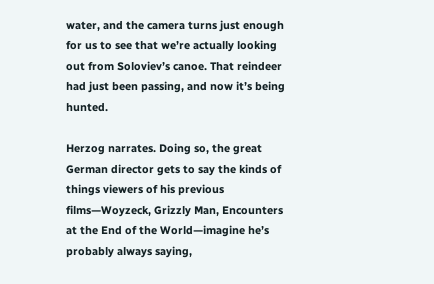water, and the camera turns just enough for us to see that we’re actually looking out from Soloviev’s canoe. That reindeer had just been passing, and now it’s being hunted.

Herzog narrates. Doing so, the great German director gets to say the kinds of things viewers of his previous films—Woyzeck, Grizzly Man, Encounters at the End of the World—imagine he’s probably always saying,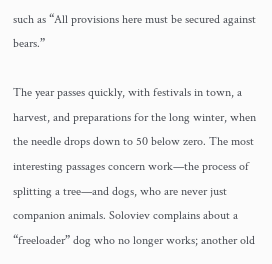such as “All provisions here must be secured against bears.”

The year passes quickly, with festivals in town, a harvest, and preparations for the long winter, when the needle drops down to 50 below zero. The most interesting passages concern work—the process of splitting a tree—and dogs, who are never just companion animals. Soloviev complains about a “freeloader” dog who no longer works; another old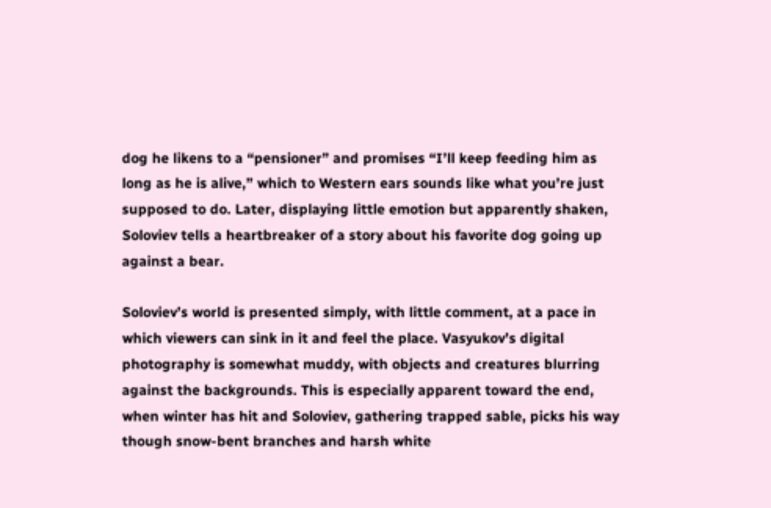dog he likens to a “pensioner” and promises “I’ll keep feeding him as long as he is alive,” which to Western ears sounds like what you’re just supposed to do. Later, displaying little emotion but apparently shaken, Soloviev tells a heartbreaker of a story about his favorite dog going up against a bear.

Soloviev’s world is presented simply, with little comment, at a pace in which viewers can sink in it and feel the place. Vasyukov’s digital photography is somewhat muddy, with objects and creatures blurring against the backgrounds. This is especially apparent toward the end, when winter has hit and Soloviev, gathering trapped sable, picks his way though snow-bent branches and harsh white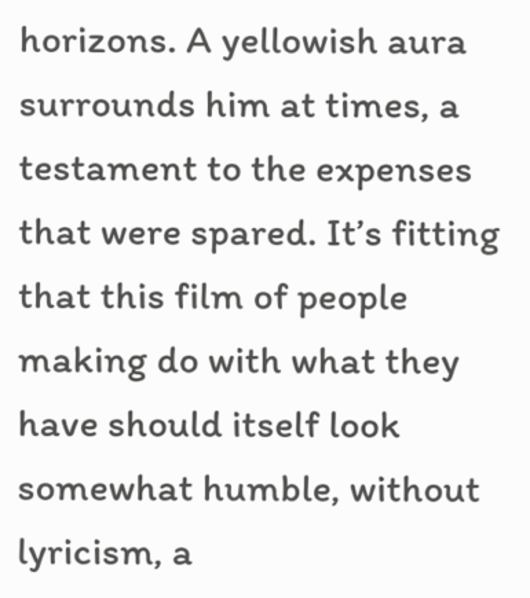horizons. A yellowish aura surrounds him at times, a testament to the expenses that were spared. It’s fitting that this film of people making do with what they have should itself look somewhat humble, without lyricism, a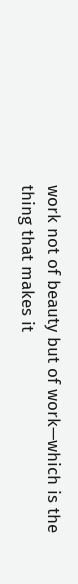work not of beauty but of work—which is the thing that makes it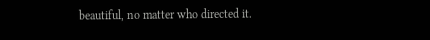beautiful, no matter who directed it.